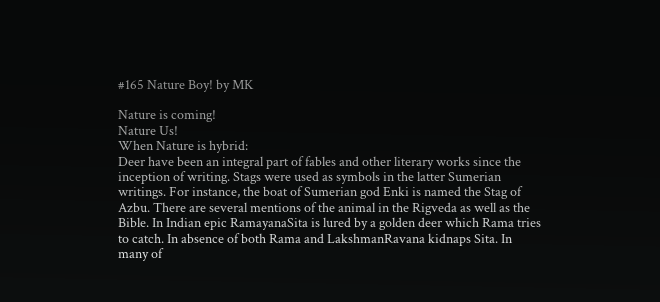#165 Nature Boy! by MK

Nature is coming!
Nature Us!
When Nature is hybrid:
Deer have been an integral part of fables and other literary works since the inception of writing. Stags were used as symbols in the latter Sumerian writings. For instance, the boat of Sumerian god Enki is named the Stag of Azbu. There are several mentions of the animal in the Rigveda as well as the Bible. In Indian epic RamayanaSita is lured by a golden deer which Rama tries to catch. In absence of both Rama and LakshmanRavana kidnaps Sita. In many of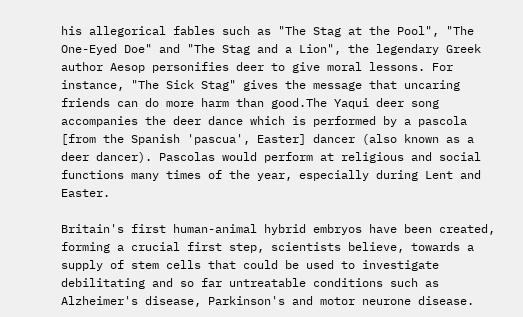his allegorical fables such as "The Stag at the Pool", "The One-Eyed Doe" and "The Stag and a Lion", the legendary Greek author Aesop personifies deer to give moral lessons. For instance, "The Sick Stag" gives the message that uncaring friends can do more harm than good.The Yaqui deer song accompanies the deer dance which is performed by a pascola [from the Spanish 'pascua', Easter] dancer (also known as a deer dancer). Pascolas would perform at religious and social functions many times of the year, especially during Lent and Easter.

Britain's first human-animal hybrid embryos have been created, forming a crucial first step, scientists believe, towards a supply of stem cells that could be used to investigate debilitating and so far untreatable conditions such as Alzheimer's disease, Parkinson's and motor neurone disease.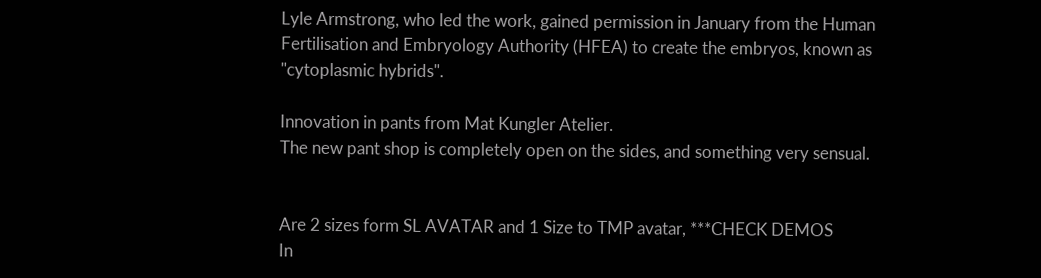Lyle Armstrong, who led the work, gained permission in January from the Human Fertilisation and Embryology Authority (HFEA) to create the embryos, known as "cytoplasmic hybrids".

Innovation in pants from Mat Kungler Atelier.
The new pant shop is completely open on the sides, and something very sensual.


Are 2 sizes form SL AVATAR and 1 Size to TMP avatar, ***CHECK DEMOS
In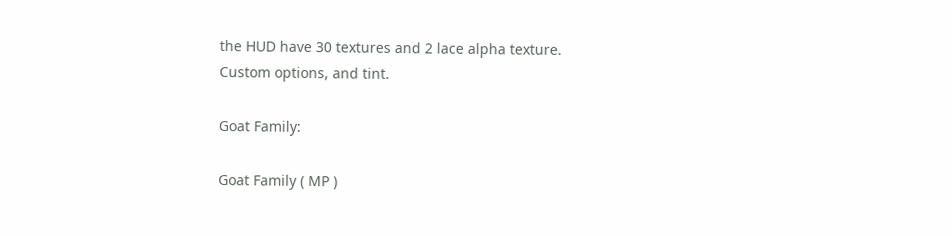the HUD have 30 textures and 2 lace alpha texture.
Custom options, and tint.

Goat Family:

Goat Family ( MP )